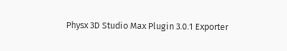Physx 3D Studio Max Plugin 3.0.1 Exporter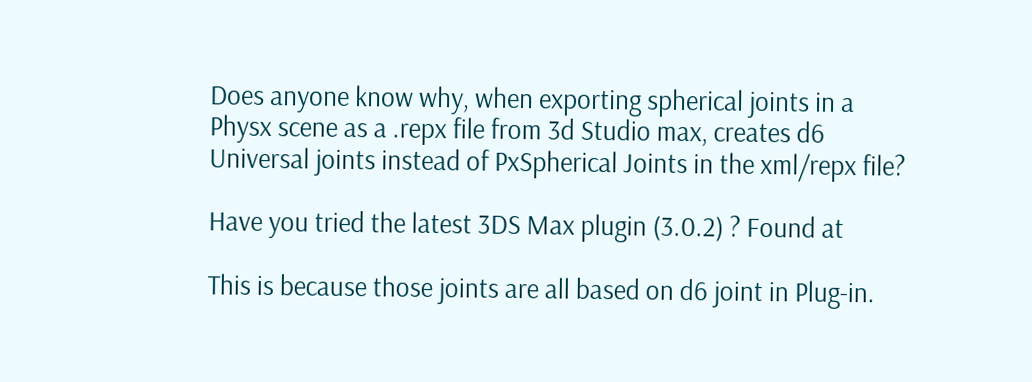Does anyone know why, when exporting spherical joints in a Physx scene as a .repx file from 3d Studio max, creates d6 Universal joints instead of PxSpherical Joints in the xml/repx file?

Have you tried the latest 3DS Max plugin (3.0.2) ? Found at

This is because those joints are all based on d6 joint in Plug-in.